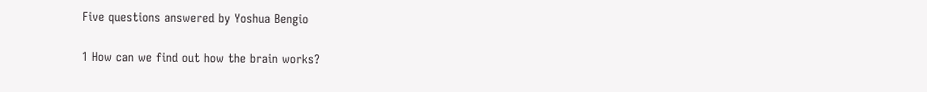Five questions answered by Yoshua Bengio

1 How can we find out how the brain works?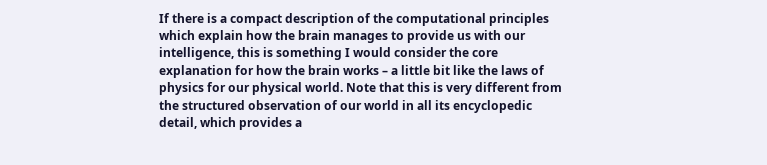If there is a compact description of the computational principles which explain how the brain manages to provide us with our intelligence, this is something I would consider the core explanation for how the brain works – a little bit like the laws of physics for our physical world. Note that this is very different from the structured observation of our world in all its encyclopedic detail, which provides a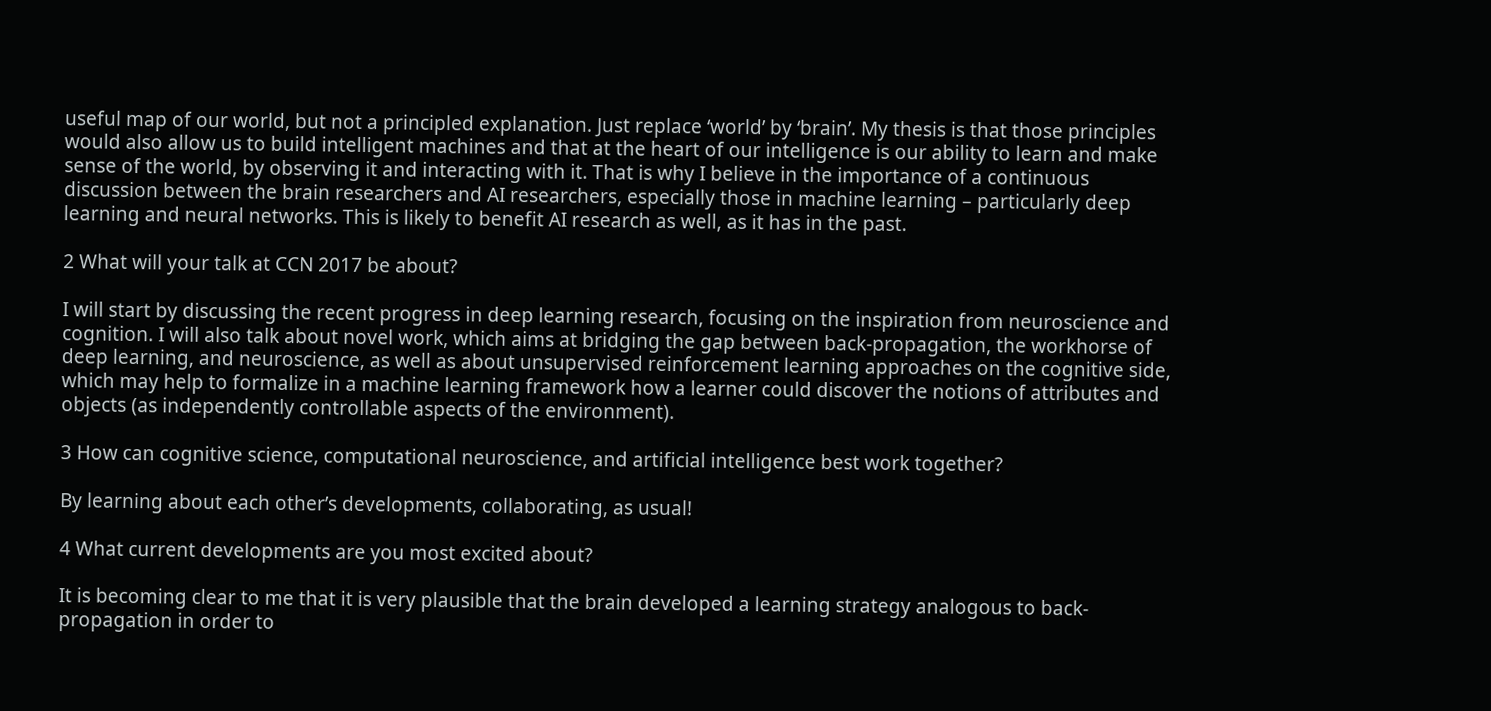useful map of our world, but not a principled explanation. Just replace ‘world’ by ‘brain’. My thesis is that those principles would also allow us to build intelligent machines and that at the heart of our intelligence is our ability to learn and make sense of the world, by observing it and interacting with it. That is why I believe in the importance of a continuous discussion between the brain researchers and AI researchers, especially those in machine learning – particularly deep learning and neural networks. This is likely to benefit AI research as well, as it has in the past.

2 What will your talk at CCN 2017 be about?

I will start by discussing the recent progress in deep learning research, focusing on the inspiration from neuroscience and cognition. I will also talk about novel work, which aims at bridging the gap between back-propagation, the workhorse of deep learning, and neuroscience, as well as about unsupervised reinforcement learning approaches on the cognitive side, which may help to formalize in a machine learning framework how a learner could discover the notions of attributes and objects (as independently controllable aspects of the environment).

3 How can cognitive science, computational neuroscience, and artificial intelligence best work together?

By learning about each other’s developments, collaborating, as usual!

4 What current developments are you most excited about?

It is becoming clear to me that it is very plausible that the brain developed a learning strategy analogous to back-propagation in order to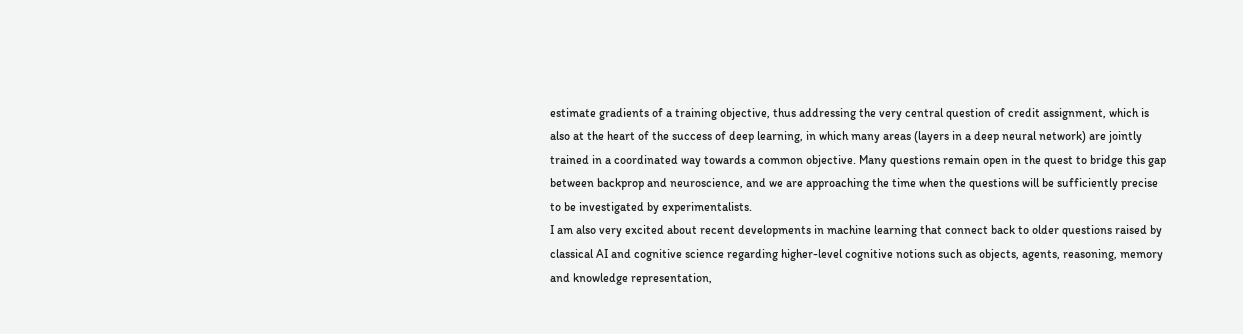estimate gradients of a training objective, thus addressing the very central question of credit assignment, which is also at the heart of the success of deep learning, in which many areas (layers in a deep neural network) are jointly trained in a coordinated way towards a common objective. Many questions remain open in the quest to bridge this gap between backprop and neuroscience, and we are approaching the time when the questions will be sufficiently precise to be investigated by experimentalists.
I am also very excited about recent developments in machine learning that connect back to older questions raised by classical AI and cognitive science regarding higher-level cognitive notions such as objects, agents, reasoning, memory and knowledge representation,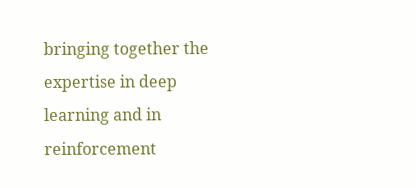bringing together the expertise in deep learning and in reinforcement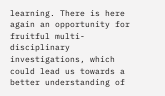learning. There is here again an opportunity for fruitful multi-disciplinary investigations, which could lead us towards a better understanding of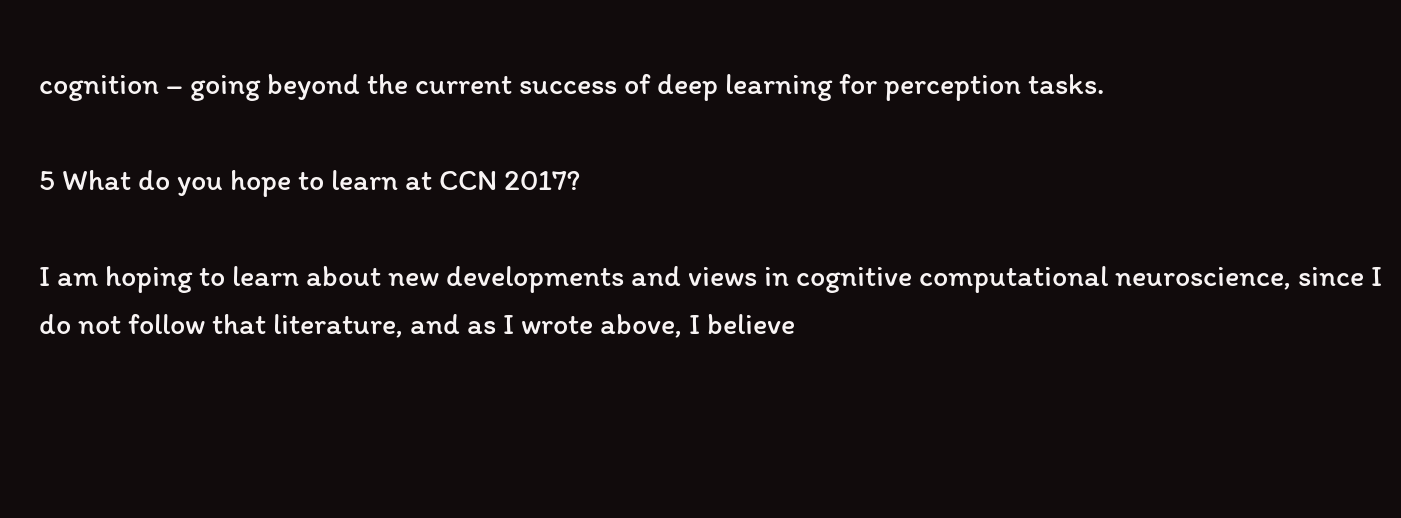cognition – going beyond the current success of deep learning for perception tasks.

5 What do you hope to learn at CCN 2017?

I am hoping to learn about new developments and views in cognitive computational neuroscience, since I do not follow that literature, and as I wrote above, I believe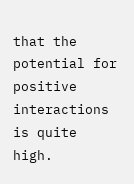that the potential for positive interactions is quite high.